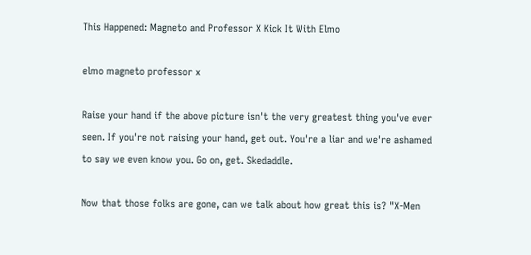This Happened: Magneto and Professor X Kick It With Elmo

elmo magneto professor x

Raise your hand if the above picture isn't the very greatest thing you've ever seen. If you're not raising your hand, get out. You're a liar and we're ashamed to say we even know you. Go on, get. Skedaddle.

Now that those folks are gone, can we talk about how great this is? "X-Men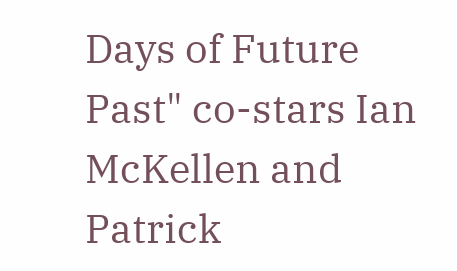Days of Future Past" co-stars Ian McKellen and Patrick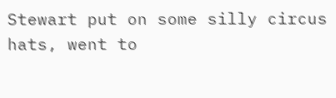Stewart put on some silly circus hats, went to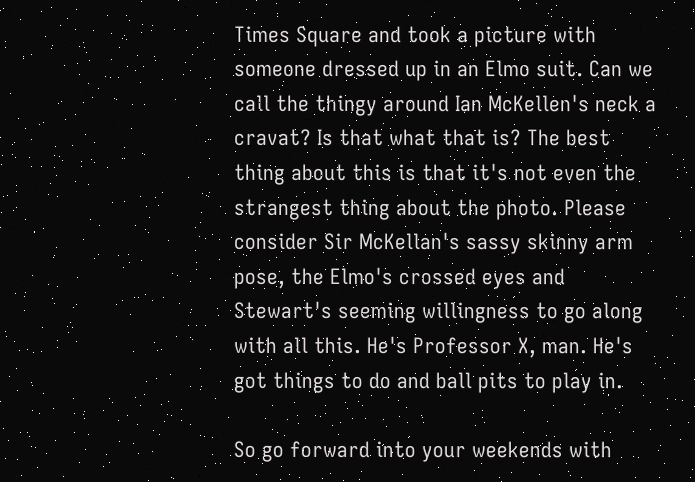Times Square and took a picture with someone dressed up in an Elmo suit. Can we call the thingy around Ian McKellen's neck a cravat? Is that what that is? The best thing about this is that it's not even the strangest thing about the photo. Please consider Sir McKellan's sassy skinny arm pose, the Elmo's crossed eyes and Stewart's seeming willingness to go along with all this. He's Professor X, man. He's got things to do and ball pits to play in.

So go forward into your weekends with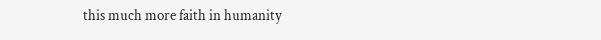this much more faith in humanity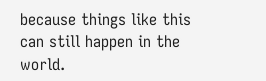because things like this can still happen in the world.